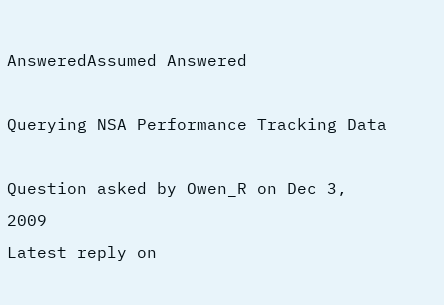AnsweredAssumed Answered

Querying NSA Performance Tracking Data

Question asked by Owen_R on Dec 3, 2009
Latest reply on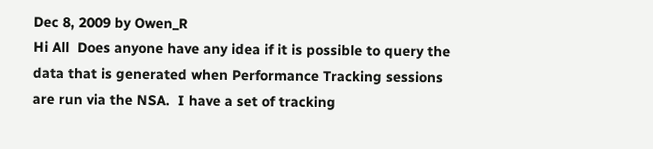Dec 8, 2009 by Owen_R
Hi All  Does anyone have any idea if it is possible to query the data that is generated when Performance Tracking sessions are run via the NSA.  I have a set of tracking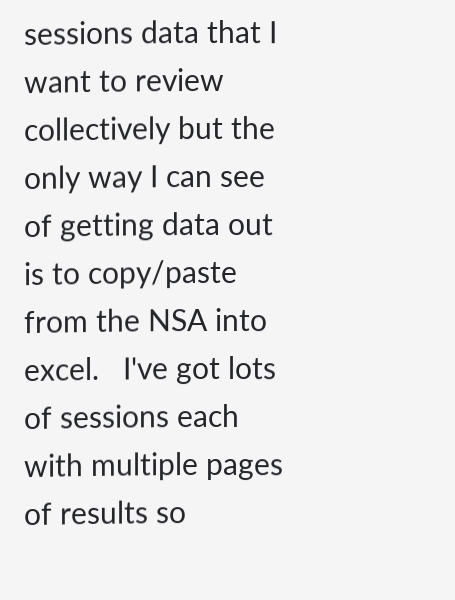sessions data that I want to review collectively but the only way I can see of getting data out is to copy/paste from the NSA into excel.   I've got lots of sessions each with multiple pages of results so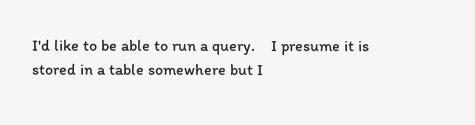I'd like to be able to run a query.    I presume it is stored in a table somewhere but I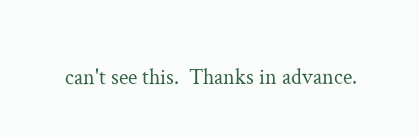can't see this.  Thanks in advance.